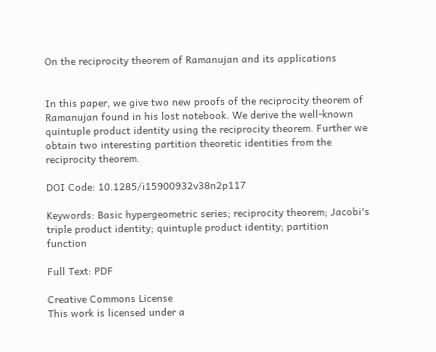On the reciprocity theorem of Ramanujan and its applications


In this paper, we give two new proofs of the reciprocity theorem of Ramanujan found in his lost notebook. We derive the well-known quintuple product identity using the reciprocity theorem. Further we obtain two interesting partition theoretic identities from the reciprocity theorem.

DOI Code: 10.1285/i15900932v38n2p117

Keywords: Basic hypergeometric series; reciprocity theorem; Jacobi's triple product identity; quintuple product identity; partition function

Full Text: PDF

Creative Commons License
This work is licensed under a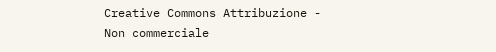Creative Commons Attribuzione - Non commerciale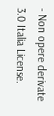- Non opere derivate 3.0 Italia License.